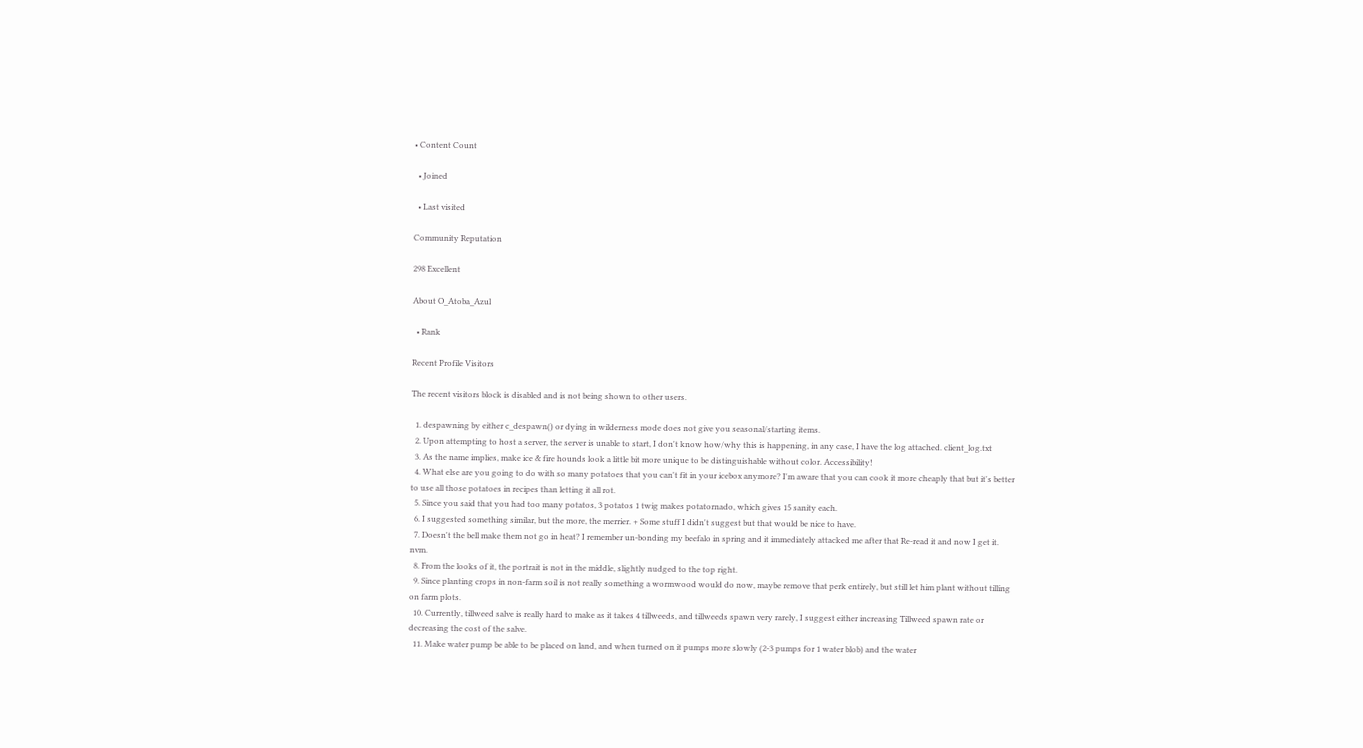• Content Count

  • Joined

  • Last visited

Community Reputation

298 Excellent

About O_Atoba_Azul

  • Rank

Recent Profile Visitors

The recent visitors block is disabled and is not being shown to other users.

  1. despawning by either c_despawn() or dying in wilderness mode does not give you seasonal/starting items.
  2. Upon attempting to host a server, the server is unable to start, I don't know how/why this is happening, in any case, I have the log attached. client_log.txt
  3. As the name implies, make ice & fire hounds look a little bit more unique to be distinguishable without color. Accessibility!
  4. What else are you going to do with so many potatoes that you can't fit in your icebox anymore? I'm aware that you can cook it more cheaply that but it's better to use all those potatoes in recipes than letting it all rot.
  5. Since you said that you had too many potatos, 3 potatos 1 twig makes potatornado, which gives 15 sanity each.
  6. I suggested something similar, but the more, the merrier. + Some stuff I didn't suggest but that would be nice to have.
  7. Doesn't the bell make them not go in heat? I remember un-bonding my beefalo in spring and it immediately attacked me after that Re-read it and now I get it. nvm.
  8. From the looks of it, the portrait is not in the middle, slightly nudged to the top right.
  9. Since planting crops in non-farm soil is not really something a wormwood would do now, maybe remove that perk entirely, but still let him plant without tilling on farm plots.
  10. Currently, tillweed salve is really hard to make as it takes 4 tillweeds, and tillweeds spawn very rarely, I suggest either increasing Tillweed spawn rate or decreasing the cost of the salve.
  11. Make water pump be able to be placed on land, and when turned on it pumps more slowly (2-3 pumps for 1 water blob) and the water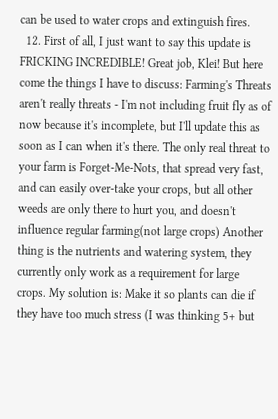can be used to water crops and extinguish fires.
  12. First of all, I just want to say this update is FRICKING INCREDIBLE! Great job, Klei! But here come the things I have to discuss: Farming's Threats aren't really threats - I'm not including fruit fly as of now because it's incomplete, but I'll update this as soon as I can when it's there. The only real threat to your farm is Forget-Me-Nots, that spread very fast, and can easily over-take your crops, but all other weeds are only there to hurt you, and doesn't influence regular farming(not large crops) Another thing is the nutrients and watering system, they currently only work as a requirement for large crops. My solution is: Make it so plants can die if they have too much stress (I was thinking 5+ but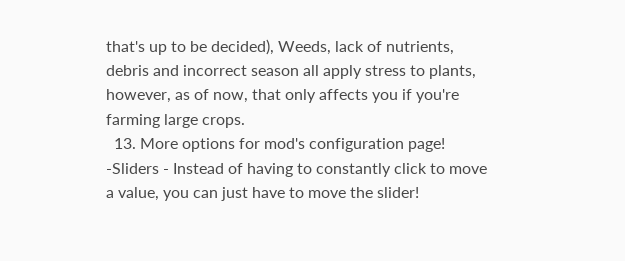that's up to be decided), Weeds, lack of nutrients, debris and incorrect season all apply stress to plants, however, as of now, that only affects you if you're farming large crops.
  13. More options for mod's configuration page! -Sliders - Instead of having to constantly click to move a value, you can just have to move the slider!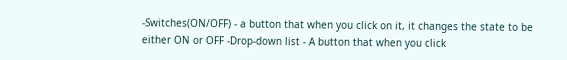-Switches(ON/OFF) - a button that when you click on it, it changes the state to be either ON or OFF -Drop-down list - A button that when you click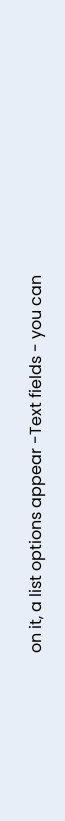on it, a list options appear -Text fields - you can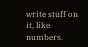write stuff on it, like numbers.